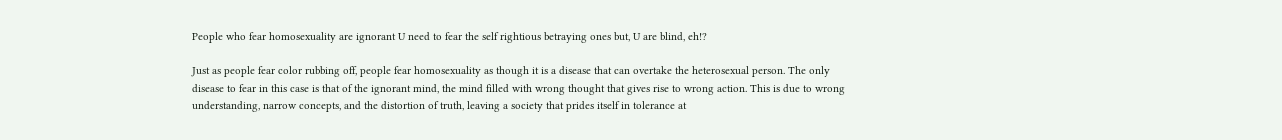People who fear homosexuality are ignorant U need to fear the self rightious betraying ones but, U are blind, eh!?

Just as people fear color rubbing off, people fear homosexuality as though it is a disease that can overtake the heterosexual person. The only disease to fear in this case is that of the ignorant mind, the mind filled with wrong thought that gives rise to wrong action. This is due to wrong understanding, narrow concepts, and the distortion of truth, leaving a society that prides itself in tolerance at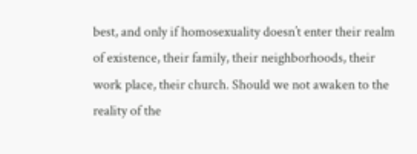best, and only if homosexuality doesn’t enter their realm of existence, their family, their neighborhoods, their work place, their church. Should we not awaken to the reality of the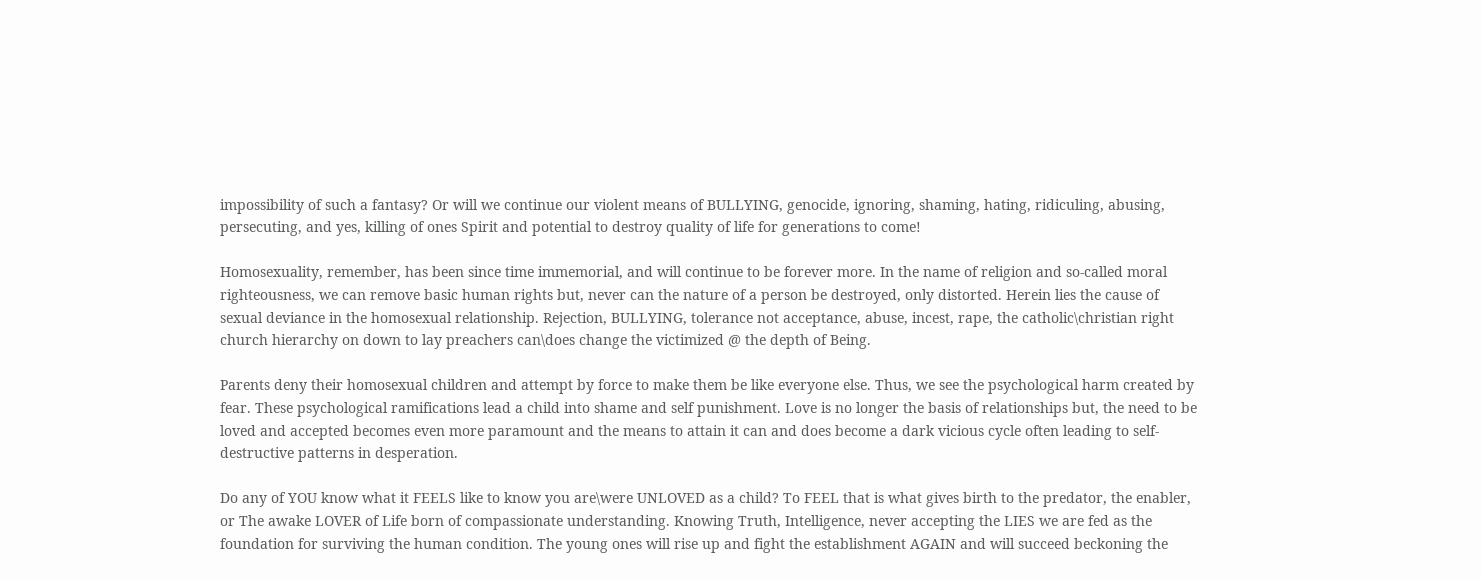impossibility of such a fantasy? Or will we continue our violent means of BULLYING, genocide, ignoring, shaming, hating, ridiculing, abusing, persecuting, and yes, killing of ones Spirit and potential to destroy quality of life for generations to come!

Homosexuality, remember, has been since time immemorial, and will continue to be forever more. In the name of religion and so-called moral righteousness, we can remove basic human rights but, never can the nature of a person be destroyed, only distorted. Herein lies the cause of sexual deviance in the homosexual relationship. Rejection, BULLYING, tolerance not acceptance, abuse, incest, rape, the catholic\christian right church hierarchy on down to lay preachers can\does change the victimized @ the depth of Being.

Parents deny their homosexual children and attempt by force to make them be like everyone else. Thus, we see the psychological harm created by fear. These psychological ramifications lead a child into shame and self punishment. Love is no longer the basis of relationships but, the need to be loved and accepted becomes even more paramount and the means to attain it can and does become a dark vicious cycle often leading to self-destructive patterns in desperation.

Do any of YOU know what it FEELS like to know you are\were UNLOVED as a child? To FEEL that is what gives birth to the predator, the enabler, or The awake LOVER of Life born of compassionate understanding. Knowing Truth, Intelligence, never accepting the LIES we are fed as the foundation for surviving the human condition. The young ones will rise up and fight the establishment AGAIN and will succeed beckoning the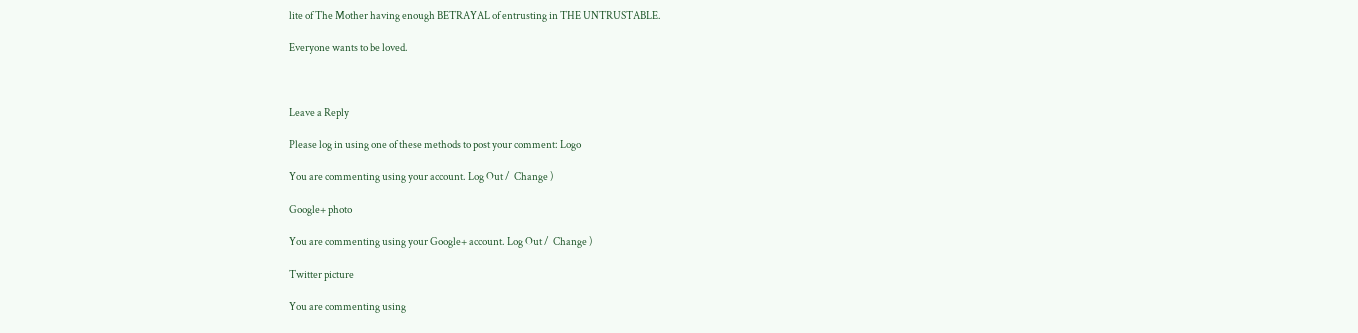lite of The Mother having enough BETRAYAL of entrusting in THE UNTRUSTABLE.

Everyone wants to be loved.



Leave a Reply

Please log in using one of these methods to post your comment: Logo

You are commenting using your account. Log Out /  Change )

Google+ photo

You are commenting using your Google+ account. Log Out /  Change )

Twitter picture

You are commenting using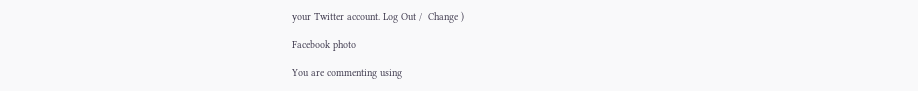your Twitter account. Log Out /  Change )

Facebook photo

You are commenting using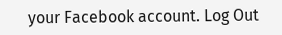your Facebook account. Log Out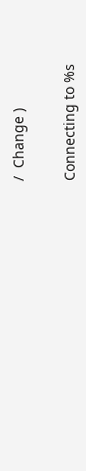/  Change )


Connecting to %s